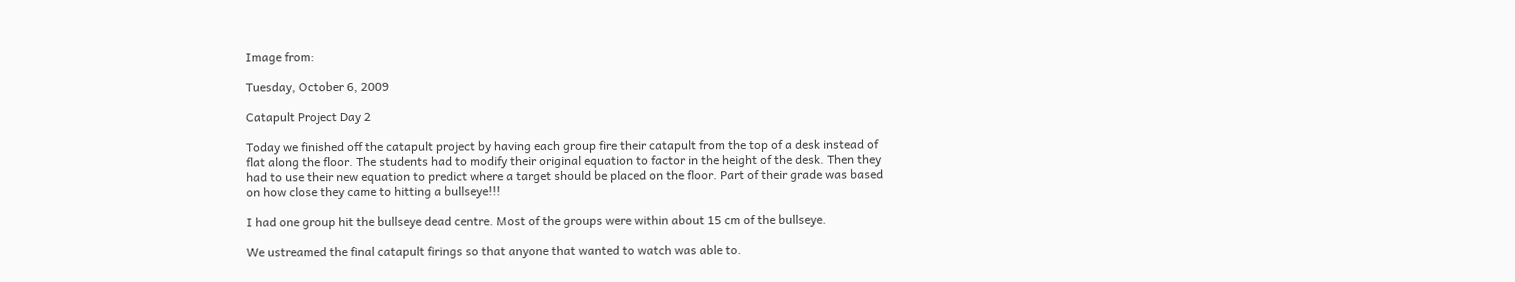Image from:

Tuesday, October 6, 2009

Catapult Project Day 2

Today we finished off the catapult project by having each group fire their catapult from the top of a desk instead of flat along the floor. The students had to modify their original equation to factor in the height of the desk. Then they had to use their new equation to predict where a target should be placed on the floor. Part of their grade was based on how close they came to hitting a bullseye!!!

I had one group hit the bullseye dead centre. Most of the groups were within about 15 cm of the bullseye.

We ustreamed the final catapult firings so that anyone that wanted to watch was able to.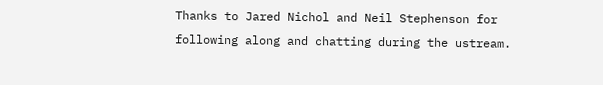Thanks to Jared Nichol and Neil Stephenson for following along and chatting during the ustream.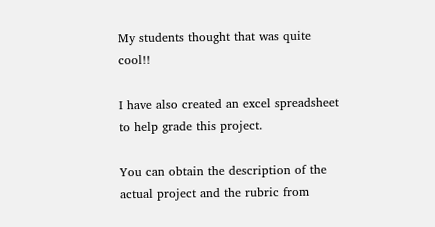My students thought that was quite cool!!

I have also created an excel spreadsheet to help grade this project.

You can obtain the description of the actual project and the rubric from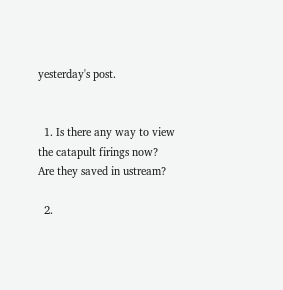yesterday's post.


  1. Is there any way to view the catapult firings now? Are they saved in ustream?

  2.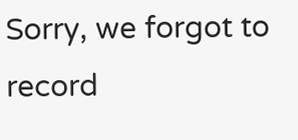Sorry, we forgot to record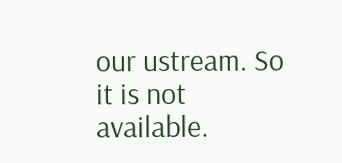our ustream. So it is not available.